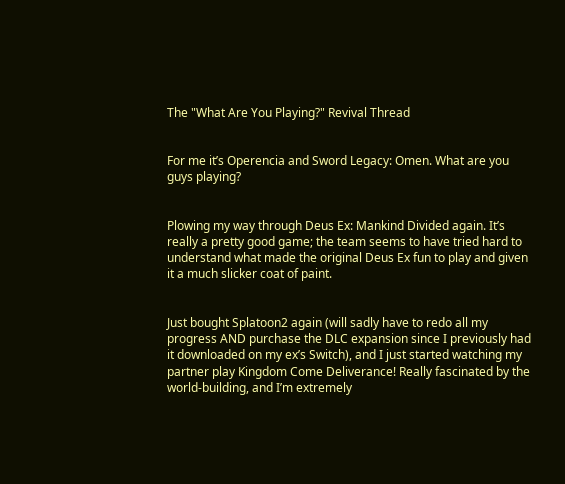The "What Are You Playing?" Revival Thread


For me it’s Operencia and Sword Legacy: Omen. What are you guys playing?


Plowing my way through Deus Ex: Mankind Divided again. It’s really a pretty good game; the team seems to have tried hard to understand what made the original Deus Ex fun to play and given it a much slicker coat of paint.


Just bought Splatoon2 again (will sadly have to redo all my progress AND purchase the DLC expansion since I previously had it downloaded on my ex’s Switch), and I just started watching my partner play Kingdom Come Deliverance! Really fascinated by the world-building, and I’m extremely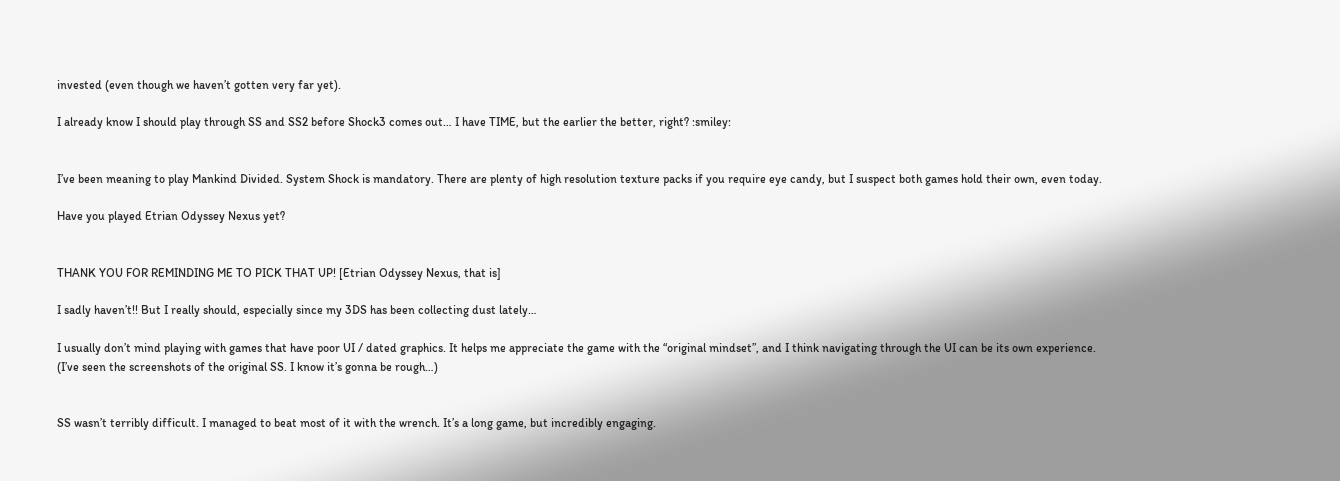invested (even though we haven’t gotten very far yet).

I already know I should play through SS and SS2 before Shock3 comes out… I have TIME, but the earlier the better, right? :smiley:


I’ve been meaning to play Mankind Divided. System Shock is mandatory. There are plenty of high resolution texture packs if you require eye candy, but I suspect both games hold their own, even today.

Have you played Etrian Odyssey Nexus yet?


THANK YOU FOR REMINDING ME TO PICK THAT UP! [Etrian Odyssey Nexus, that is]

I sadly haven’t!! But I really should, especially since my 3DS has been collecting dust lately…

I usually don’t mind playing with games that have poor UI / dated graphics. It helps me appreciate the game with the “original mindset”, and I think navigating through the UI can be its own experience. (I’ve seen the screenshots of the original SS. I know it’s gonna be rough…)


SS wasn’t terribly difficult. I managed to beat most of it with the wrench. It’s a long game, but incredibly engaging.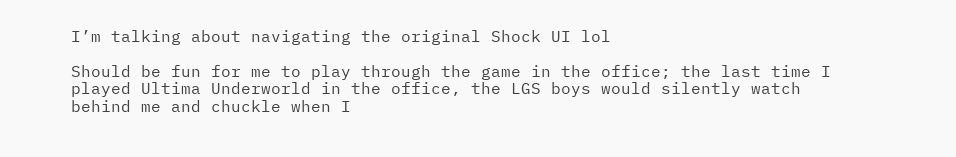I’m talking about navigating the original Shock UI lol

Should be fun for me to play through the game in the office; the last time I played Ultima Underworld in the office, the LGS boys would silently watch behind me and chuckle when I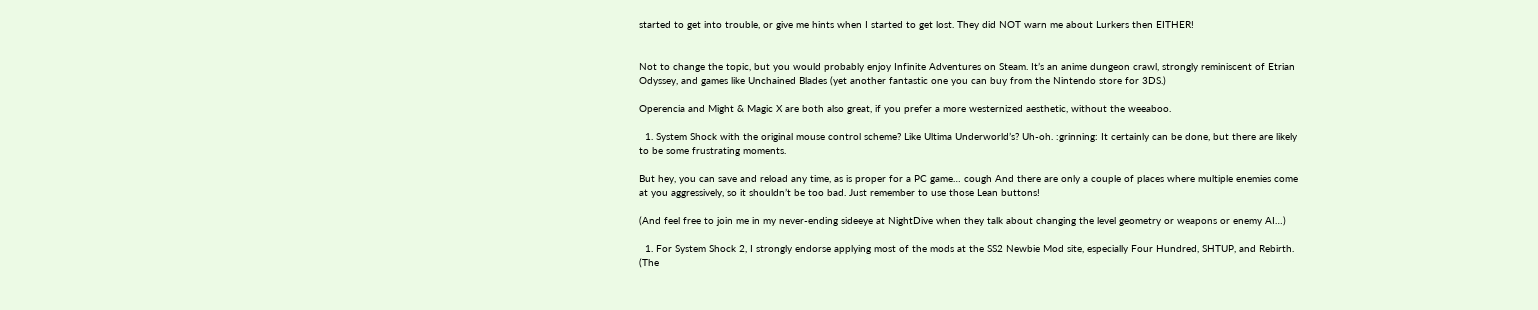started to get into trouble, or give me hints when I started to get lost. They did NOT warn me about Lurkers then EITHER!


Not to change the topic, but you would probably enjoy Infinite Adventures on Steam. It’s an anime dungeon crawl, strongly reminiscent of Etrian Odyssey, and games like Unchained Blades (yet another fantastic one you can buy from the Nintendo store for 3DS.)

Operencia and Might & Magic X are both also great, if you prefer a more westernized aesthetic, without the weeaboo.

  1. System Shock with the original mouse control scheme? Like Ultima Underworld’s? Uh-oh. :grinning: It certainly can be done, but there are likely to be some frustrating moments.

But hey, you can save and reload any time, as is proper for a PC game… cough And there are only a couple of places where multiple enemies come at you aggressively, so it shouldn’t be too bad. Just remember to use those Lean buttons!

(And feel free to join me in my never-ending sideeye at NightDive when they talk about changing the level geometry or weapons or enemy AI…)

  1. For System Shock 2, I strongly endorse applying most of the mods at the SS2 Newbie Mod site, especially Four Hundred, SHTUP, and Rebirth. (The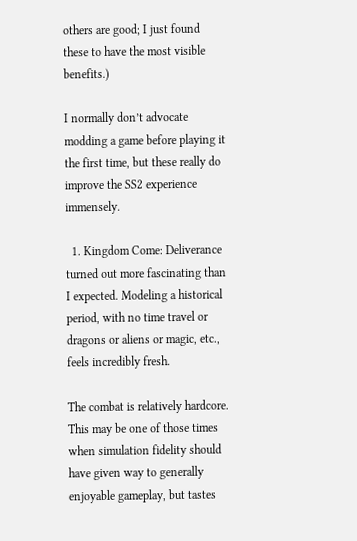others are good; I just found these to have the most visible benefits.)

I normally don’t advocate modding a game before playing it the first time, but these really do improve the SS2 experience immensely.

  1. Kingdom Come: Deliverance turned out more fascinating than I expected. Modeling a historical period, with no time travel or dragons or aliens or magic, etc., feels incredibly fresh.

The combat is relatively hardcore. This may be one of those times when simulation fidelity should have given way to generally enjoyable gameplay, but tastes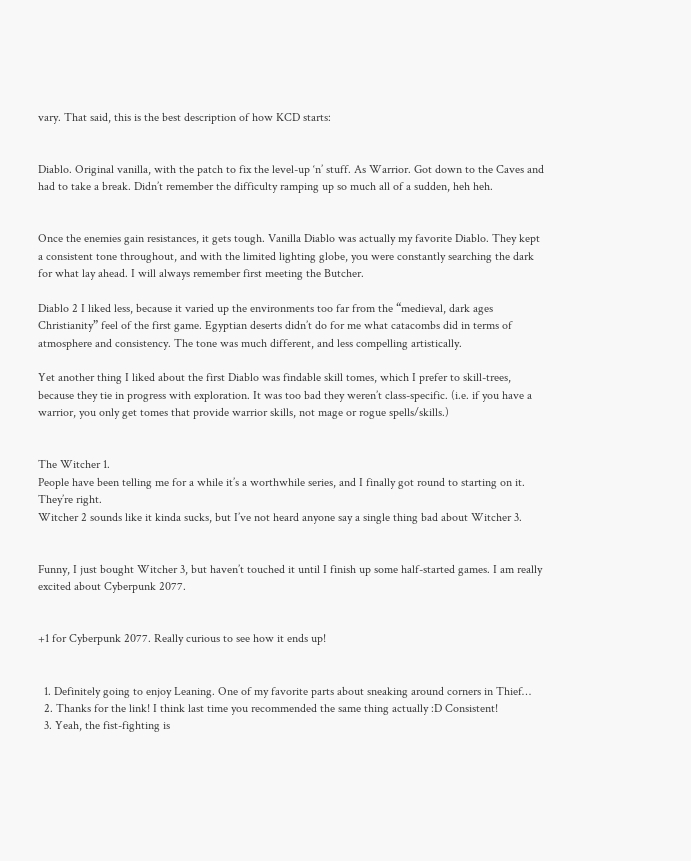vary. That said, this is the best description of how KCD starts:


Diablo. Original vanilla, with the patch to fix the level-up ‘n’ stuff. As Warrior. Got down to the Caves and had to take a break. Didn’t remember the difficulty ramping up so much all of a sudden, heh heh.


Once the enemies gain resistances, it gets tough. Vanilla Diablo was actually my favorite Diablo. They kept a consistent tone throughout, and with the limited lighting globe, you were constantly searching the dark for what lay ahead. I will always remember first meeting the Butcher.

Diablo 2 I liked less, because it varied up the environments too far from the “medieval, dark ages Christianity” feel of the first game. Egyptian deserts didn’t do for me what catacombs did in terms of atmosphere and consistency. The tone was much different, and less compelling artistically.

Yet another thing I liked about the first Diablo was findable skill tomes, which I prefer to skill-trees, because they tie in progress with exploration. It was too bad they weren’t class-specific. (i.e. if you have a warrior, you only get tomes that provide warrior skills, not mage or rogue spells/skills.)


The Witcher 1.
People have been telling me for a while it’s a worthwhile series, and I finally got round to starting on it.
They’re right.
Witcher 2 sounds like it kinda sucks, but I’ve not heard anyone say a single thing bad about Witcher 3.


Funny, I just bought Witcher 3, but haven’t touched it until I finish up some half-started games. I am really excited about Cyberpunk 2077.


+1 for Cyberpunk 2077. Really curious to see how it ends up!


  1. Definitely going to enjoy Leaning. One of my favorite parts about sneaking around corners in Thief…
  2. Thanks for the link! I think last time you recommended the same thing actually :D Consistent!
  3. Yeah, the fist-fighting is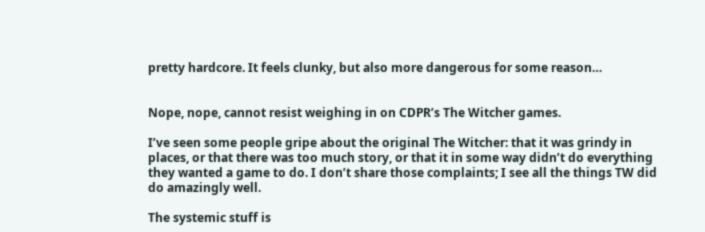pretty hardcore. It feels clunky, but also more dangerous for some reason…


Nope, nope, cannot resist weighing in on CDPR’s The Witcher games.

I’ve seen some people gripe about the original The Witcher: that it was grindy in places, or that there was too much story, or that it in some way didn’t do everything they wanted a game to do. I don’t share those complaints; I see all the things TW did do amazingly well.

The systemic stuff is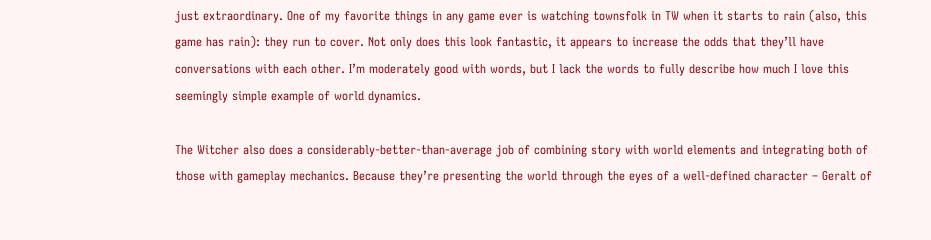just extraordinary. One of my favorite things in any game ever is watching townsfolk in TW when it starts to rain (also, this game has rain): they run to cover. Not only does this look fantastic, it appears to increase the odds that they’ll have conversations with each other. I’m moderately good with words, but I lack the words to fully describe how much I love this seemingly simple example of world dynamics.

The Witcher also does a considerably-better-than-average job of combining story with world elements and integrating both of those with gameplay mechanics. Because they’re presenting the world through the eyes of a well-defined character – Geralt of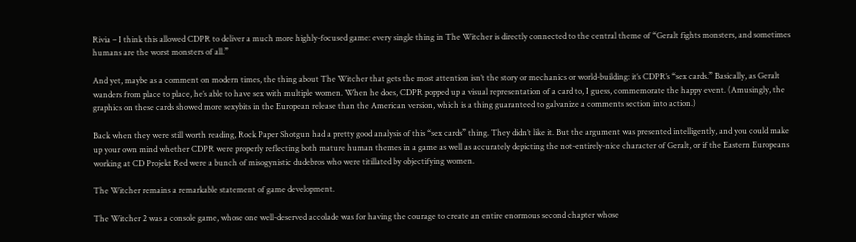Rivia – I think this allowed CDPR to deliver a much more highly-focused game: every single thing in The Witcher is directly connected to the central theme of “Geralt fights monsters, and sometimes humans are the worst monsters of all.”

And yet, maybe as a comment on modern times, the thing about The Witcher that gets the most attention isn’t the story or mechanics or world-building: it’s CDPR’s “sex cards.” Basically, as Geralt wanders from place to place, he’s able to have sex with multiple women. When he does, CDPR popped up a visual representation of a card to, I guess, commemorate the happy event. (Amusingly, the graphics on these cards showed more sexybits in the European release than the American version, which is a thing guaranteed to galvanize a comments section into action.)

Back when they were still worth reading, Rock Paper Shotgun had a pretty good analysis of this “sex cards” thing. They didn’t like it. But the argument was presented intelligently, and you could make up your own mind whether CDPR were properly reflecting both mature human themes in a game as well as accurately depicting the not-entirely-nice character of Geralt, or if the Eastern Europeans working at CD Projekt Red were a bunch of misogynistic dudebros who were titillated by objectifying women.

The Witcher remains a remarkable statement of game development.

The Witcher 2 was a console game, whose one well-deserved accolade was for having the courage to create an entire enormous second chapter whose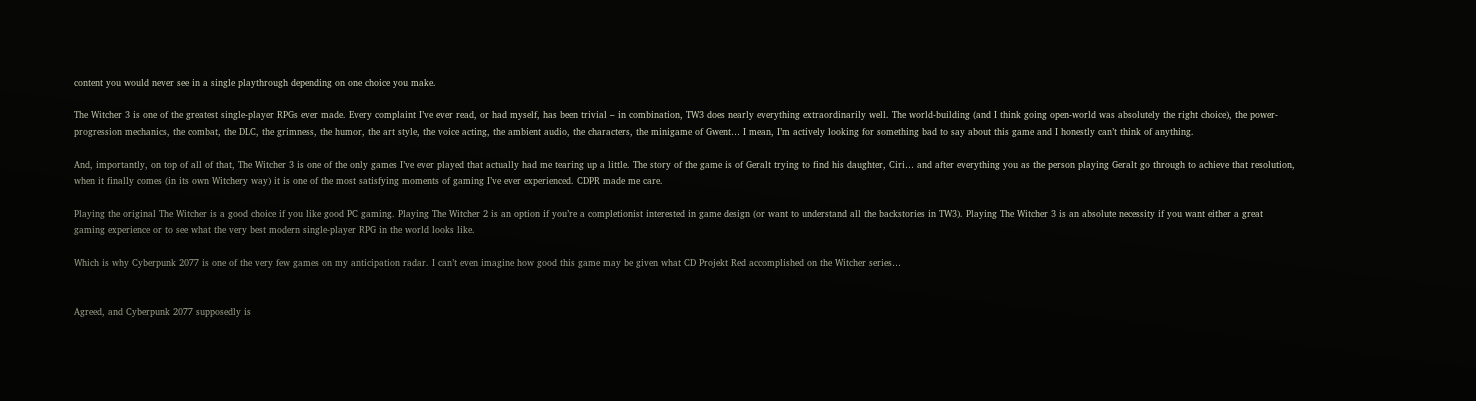content you would never see in a single playthrough depending on one choice you make.

The Witcher 3 is one of the greatest single-player RPGs ever made. Every complaint I’ve ever read, or had myself, has been trivial – in combination, TW3 does nearly everything extraordinarily well. The world-building (and I think going open-world was absolutely the right choice), the power-progression mechanics, the combat, the DLC, the grimness, the humor, the art style, the voice acting, the ambient audio, the characters, the minigame of Gwent… I mean, I’m actively looking for something bad to say about this game and I honestly can’t think of anything.

And, importantly, on top of all of that, The Witcher 3 is one of the only games I’ve ever played that actually had me tearing up a little. The story of the game is of Geralt trying to find his daughter, Ciri… and after everything you as the person playing Geralt go through to achieve that resolution, when it finally comes (in its own Witchery way) it is one of the most satisfying moments of gaming I’ve ever experienced. CDPR made me care.

Playing the original The Witcher is a good choice if you like good PC gaming. Playing The Witcher 2 is an option if you’re a completionist interested in game design (or want to understand all the backstories in TW3). Playing The Witcher 3 is an absolute necessity if you want either a great gaming experience or to see what the very best modern single-player RPG in the world looks like.

Which is why Cyberpunk 2077 is one of the very few games on my anticipation radar. I can’t even imagine how good this game may be given what CD Projekt Red accomplished on the Witcher series…


Agreed, and Cyberpunk 2077 supposedly is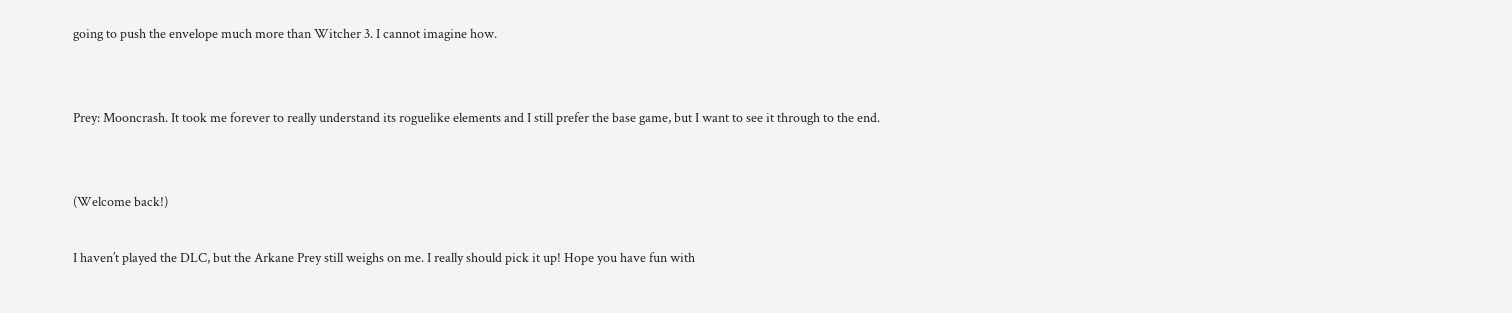going to push the envelope much more than Witcher 3. I cannot imagine how.


Prey: Mooncrash. It took me forever to really understand its roguelike elements and I still prefer the base game, but I want to see it through to the end.


(Welcome back!)

I haven’t played the DLC, but the Arkane Prey still weighs on me. I really should pick it up! Hope you have fun with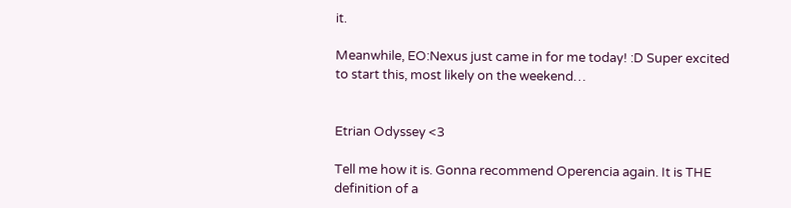it.

Meanwhile, EO:Nexus just came in for me today! :D Super excited to start this, most likely on the weekend…


Etrian Odyssey <3

Tell me how it is. Gonna recommend Operencia again. It is THE definition of a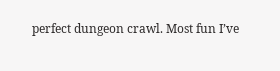perfect dungeon crawl. Most fun I’ve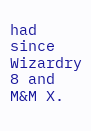had since Wizardry 8 and M&M X.